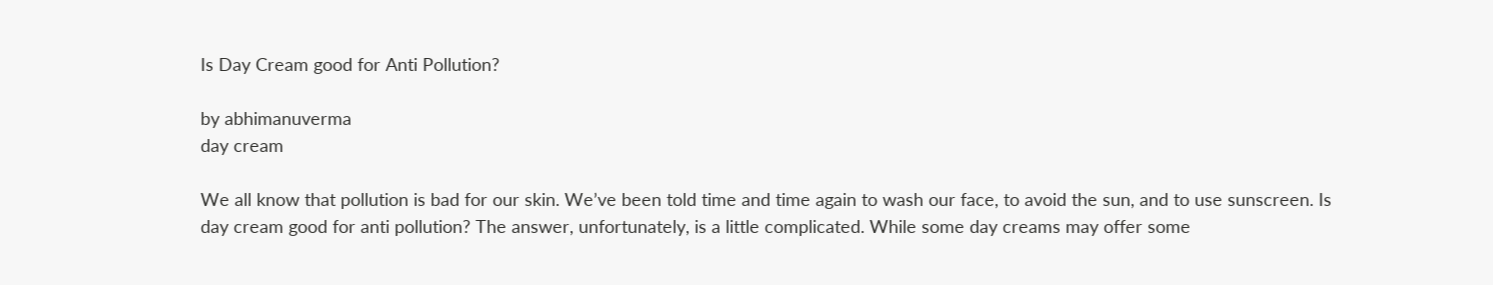Is Day Cream good for Anti Pollution?

by abhimanuverma
day cream

We all know that pollution is bad for our skin. We’ve been told time and time again to wash our face, to avoid the sun, and to use sunscreen. Is day cream good for anti pollution? The answer, unfortunately, is a little complicated. While some day creams may offer some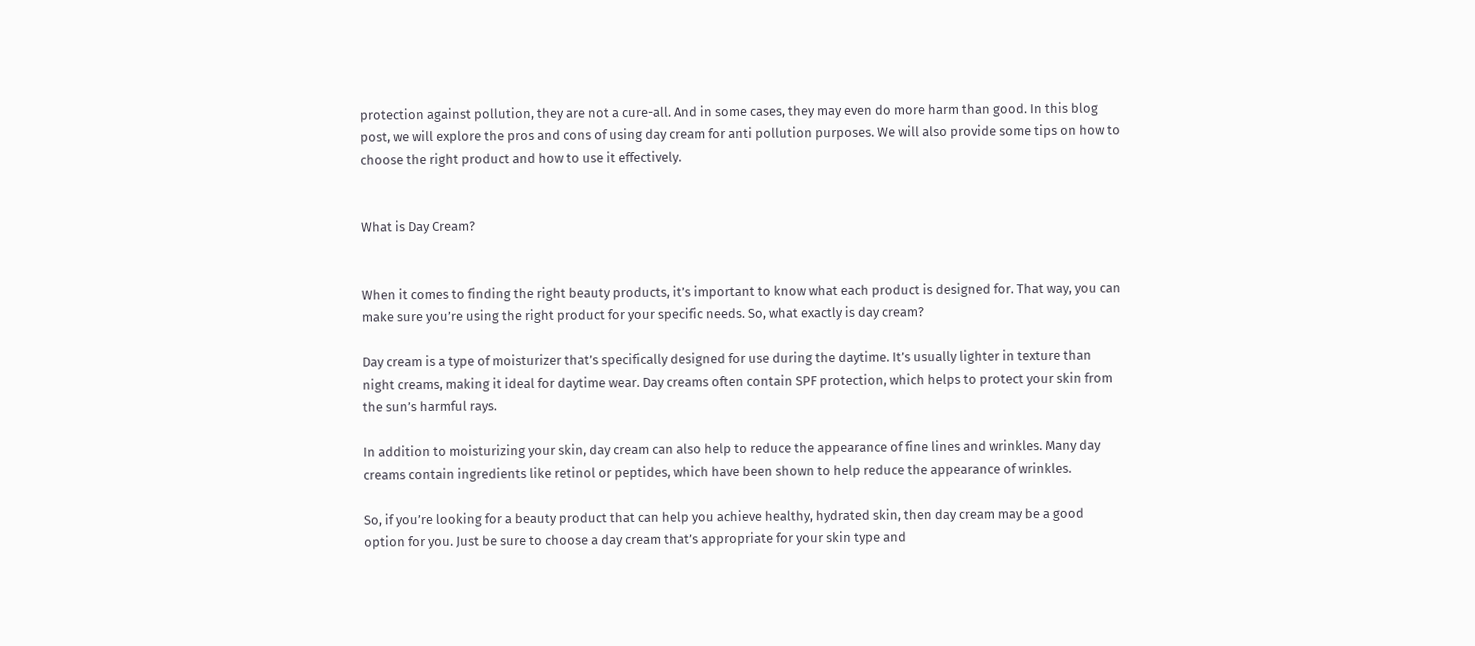protection against pollution, they are not a cure-all. And in some cases, they may even do more harm than good. In this blog post, we will explore the pros and cons of using day cream for anti pollution purposes. We will also provide some tips on how to choose the right product and how to use it effectively.


What is Day Cream?


When it comes to finding the right beauty products, it’s important to know what each product is designed for. That way, you can make sure you’re using the right product for your specific needs. So, what exactly is day cream?

Day cream is a type of moisturizer that’s specifically designed for use during the daytime. It’s usually lighter in texture than night creams, making it ideal for daytime wear. Day creams often contain SPF protection, which helps to protect your skin from the sun’s harmful rays.

In addition to moisturizing your skin, day cream can also help to reduce the appearance of fine lines and wrinkles. Many day creams contain ingredients like retinol or peptides, which have been shown to help reduce the appearance of wrinkles.

So, if you’re looking for a beauty product that can help you achieve healthy, hydrated skin, then day cream may be a good option for you. Just be sure to choose a day cream that’s appropriate for your skin type and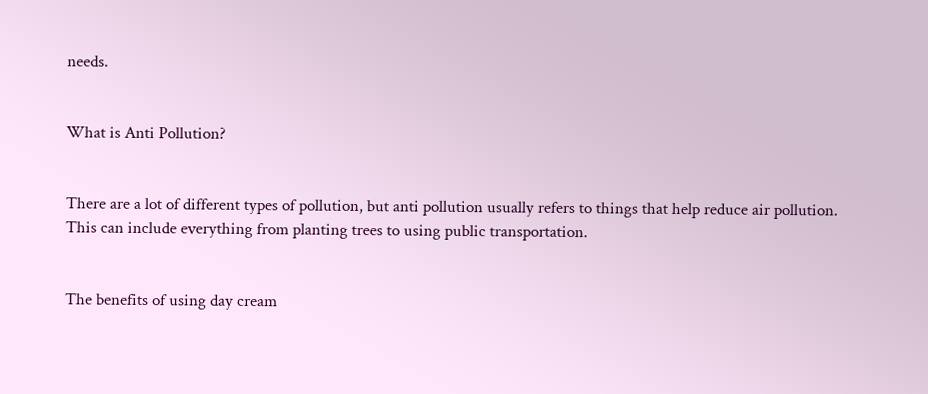needs.


What is Anti Pollution?


There are a lot of different types of pollution, but anti pollution usually refers to things that help reduce air pollution. This can include everything from planting trees to using public transportation.


The benefits of using day cream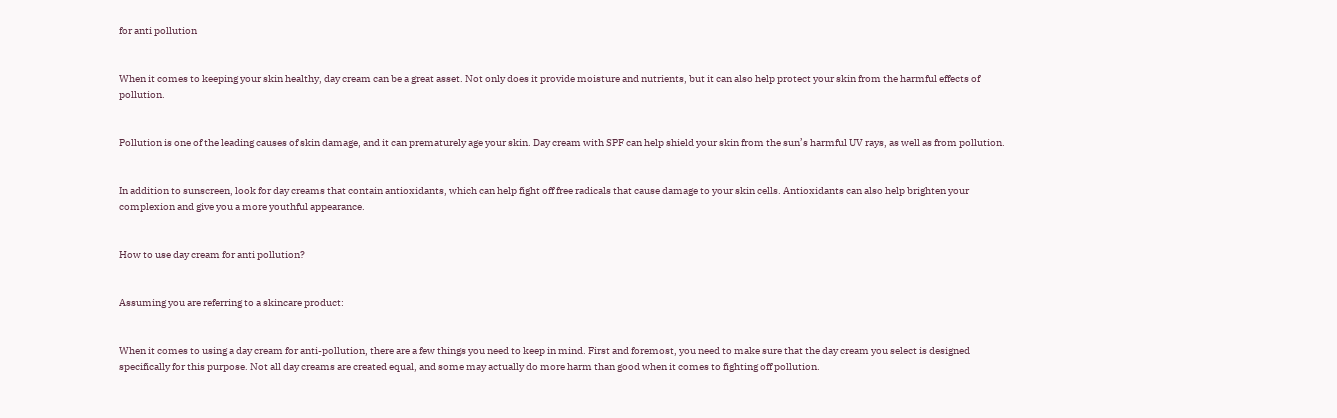for anti pollution


When it comes to keeping your skin healthy, day cream can be a great asset. Not only does it provide moisture and nutrients, but it can also help protect your skin from the harmful effects of pollution.


Pollution is one of the leading causes of skin damage, and it can prematurely age your skin. Day cream with SPF can help shield your skin from the sun’s harmful UV rays, as well as from pollution.


In addition to sunscreen, look for day creams that contain antioxidants, which can help fight off free radicals that cause damage to your skin cells. Antioxidants can also help brighten your complexion and give you a more youthful appearance.


How to use day cream for anti pollution?


Assuming you are referring to a skincare product:


When it comes to using a day cream for anti-pollution, there are a few things you need to keep in mind. First and foremost, you need to make sure that the day cream you select is designed specifically for this purpose. Not all day creams are created equal, and some may actually do more harm than good when it comes to fighting off pollution.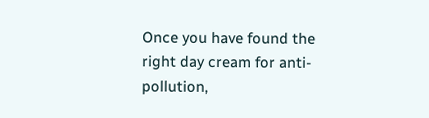Once you have found the right day cream for anti-pollution,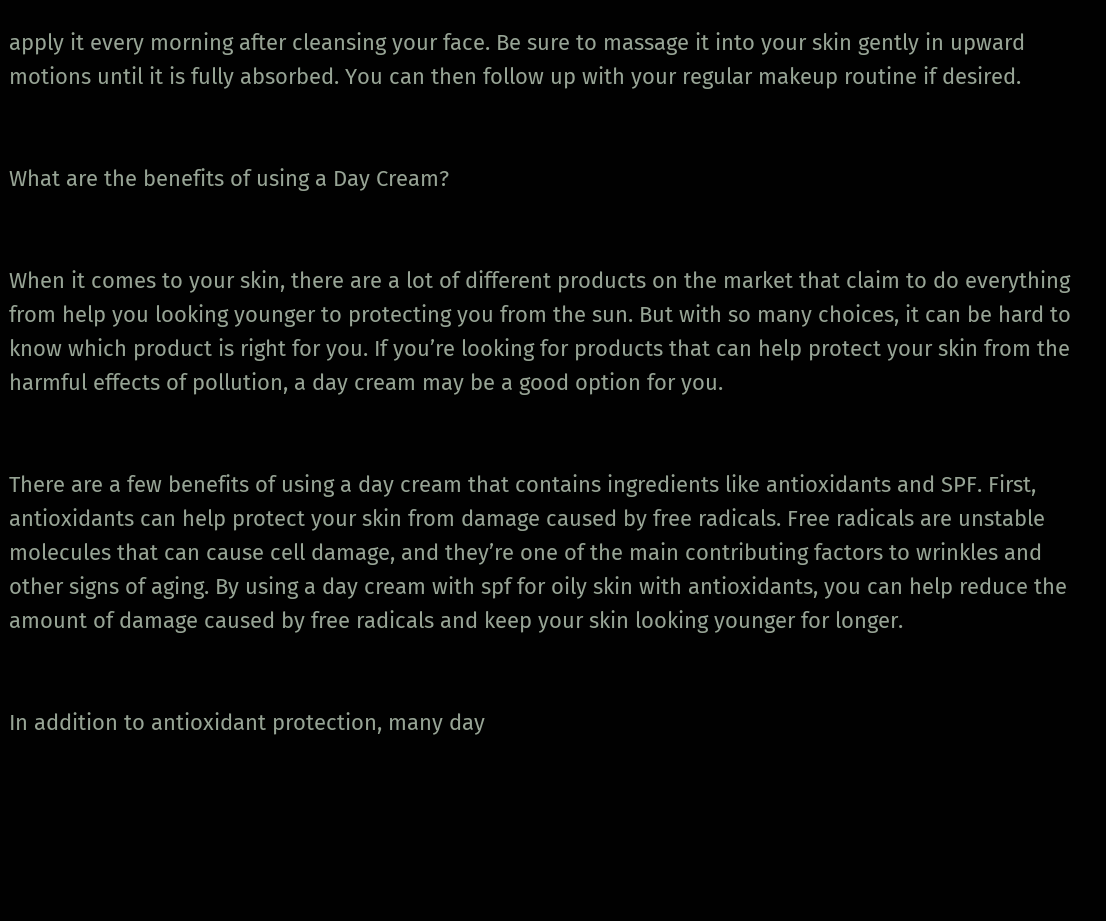apply it every morning after cleansing your face. Be sure to massage it into your skin gently in upward motions until it is fully absorbed. You can then follow up with your regular makeup routine if desired.


What are the benefits of using a Day Cream?


When it comes to your skin, there are a lot of different products on the market that claim to do everything from help you looking younger to protecting you from the sun. But with so many choices, it can be hard to know which product is right for you. If you’re looking for products that can help protect your skin from the harmful effects of pollution, a day cream may be a good option for you.


There are a few benefits of using a day cream that contains ingredients like antioxidants and SPF. First, antioxidants can help protect your skin from damage caused by free radicals. Free radicals are unstable molecules that can cause cell damage, and they’re one of the main contributing factors to wrinkles and other signs of aging. By using a day cream with spf for oily skin with antioxidants, you can help reduce the amount of damage caused by free radicals and keep your skin looking younger for longer.


In addition to antioxidant protection, many day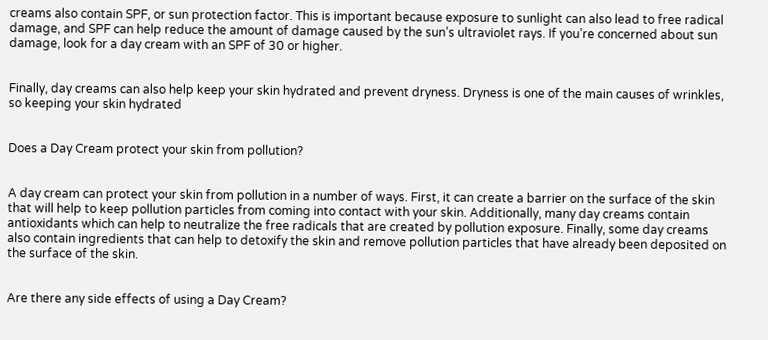creams also contain SPF, or sun protection factor. This is important because exposure to sunlight can also lead to free radical damage, and SPF can help reduce the amount of damage caused by the sun’s ultraviolet rays. If you’re concerned about sun damage, look for a day cream with an SPF of 30 or higher.


Finally, day creams can also help keep your skin hydrated and prevent dryness. Dryness is one of the main causes of wrinkles, so keeping your skin hydrated


Does a Day Cream protect your skin from pollution?


A day cream can protect your skin from pollution in a number of ways. First, it can create a barrier on the surface of the skin that will help to keep pollution particles from coming into contact with your skin. Additionally, many day creams contain antioxidants which can help to neutralize the free radicals that are created by pollution exposure. Finally, some day creams also contain ingredients that can help to detoxify the skin and remove pollution particles that have already been deposited on the surface of the skin.


Are there any side effects of using a Day Cream?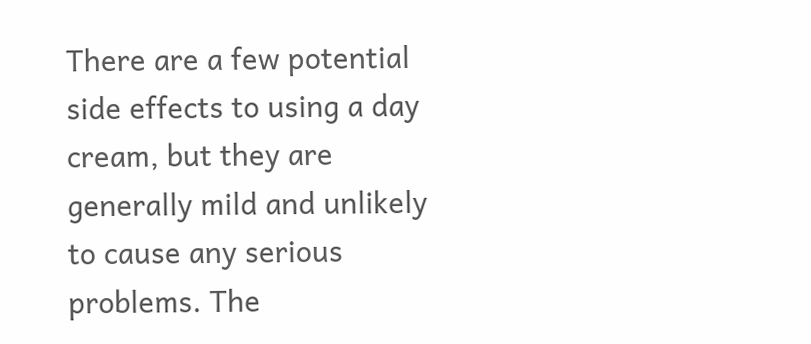There are a few potential side effects to using a day cream, but they are generally mild and unlikely to cause any serious problems. The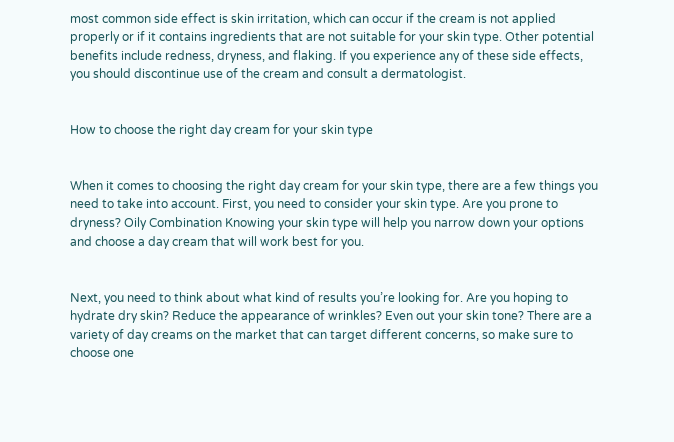most common side effect is skin irritation, which can occur if the cream is not applied properly or if it contains ingredients that are not suitable for your skin type. Other potential benefits include redness, dryness, and flaking. If you experience any of these side effects, you should discontinue use of the cream and consult a dermatologist.


How to choose the right day cream for your skin type


When it comes to choosing the right day cream for your skin type, there are a few things you need to take into account. First, you need to consider your skin type. Are you prone to dryness? Oily Combination Knowing your skin type will help you narrow down your options and choose a day cream that will work best for you.


Next, you need to think about what kind of results you’re looking for. Are you hoping to hydrate dry skin? Reduce the appearance of wrinkles? Even out your skin tone? There are a variety of day creams on the market that can target different concerns, so make sure to choose one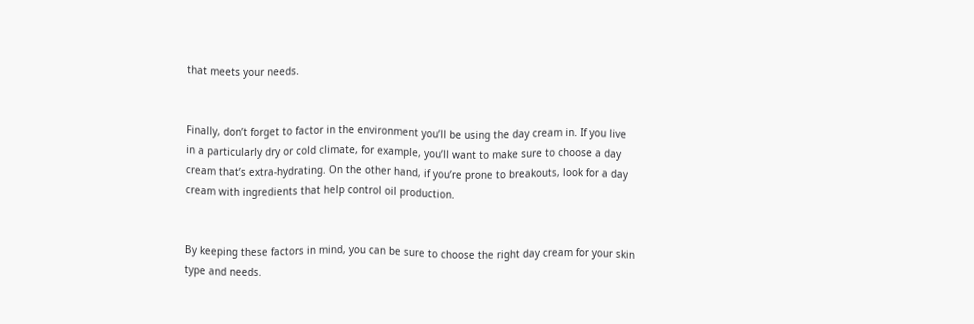that meets your needs.


Finally, don’t forget to factor in the environment you’ll be using the day cream in. If you live in a particularly dry or cold climate, for example, you’ll want to make sure to choose a day cream that’s extra-hydrating. On the other hand, if you’re prone to breakouts, look for a day cream with ingredients that help control oil production.


By keeping these factors in mind, you can be sure to choose the right day cream for your skin type and needs.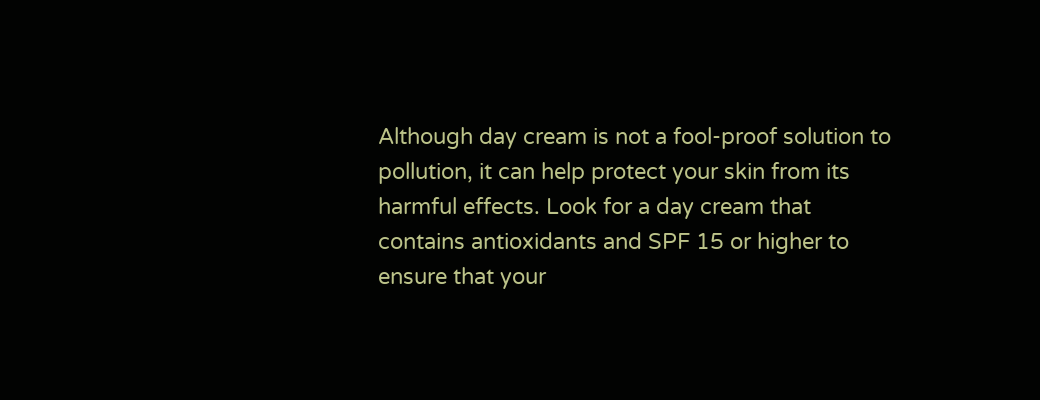Although day cream is not a fool-proof solution to pollution, it can help protect your skin from its harmful effects. Look for a day cream that contains antioxidants and SPF 15 or higher to ensure that your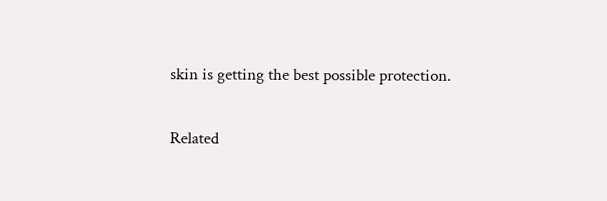skin is getting the best possible protection.

Related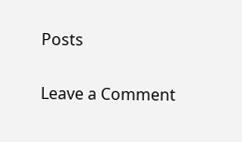Posts

Leave a Comment